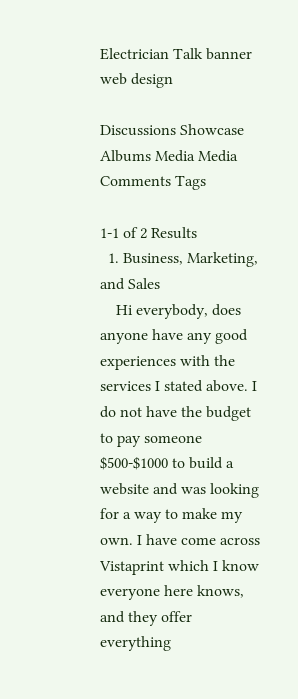Electrician Talk banner
web design

Discussions Showcase Albums Media Media Comments Tags

1-1 of 2 Results
  1. Business, Marketing, and Sales
    Hi everybody, does anyone have any good experiences with the services I stated above. I do not have the budget to pay someone $500-$1000 to build a website and was looking for a way to make my own. I have come across Vistaprint which I know everyone here knows, and they offer everything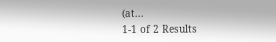(at...
1-1 of 2 Results